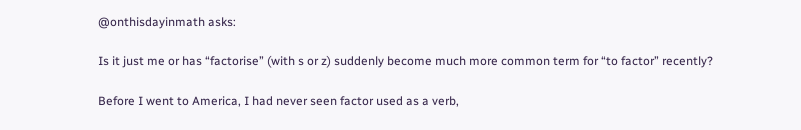@onthisdayinmath asks:

Is it just me or has “factorise” (with s or z) suddenly become much more common term for “to factor” recently?

Before I went to America, I had never seen factor used as a verb,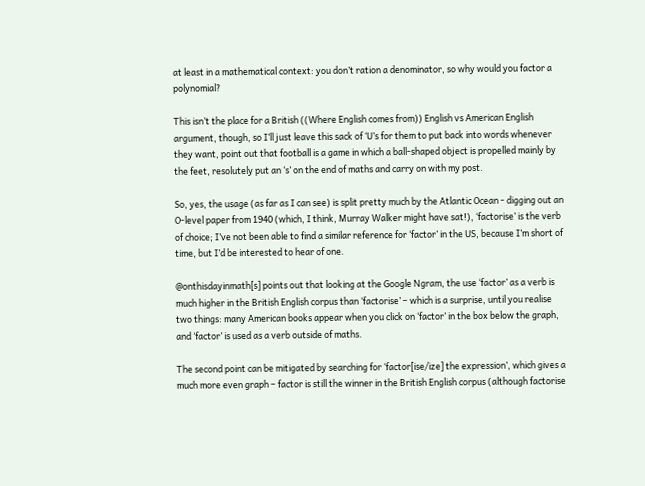at least in a mathematical context: you don’t ration a denominator, so why would you factor a polynomial?

This isn’t the place for a British ((Where English comes from)) English vs American English argument, though, so I’ll just leave this sack of ‘U’s for them to put back into words whenever they want, point out that football is a game in which a ball-shaped object is propelled mainly by the feet, resolutely put an ‘s’ on the end of maths and carry on with my post.

So, yes, the usage (as far as I can see) is split pretty much by the Atlantic Ocean - digging out an O-level paper from 1940 (which, I think, Murray Walker might have sat!), ‘factorise’ is the verb of choice; I’ve not been able to find a similar reference for ‘factor’ in the US, because I’m short of time, but I’d be interested to hear of one.

@onthisdayinmath[s] points out that looking at the Google Ngram, the use ‘factor’ as a verb is much higher in the British English corpus than ‘factorise’ – which is a surprise, until you realise two things: many American books appear when you click on ‘factor’ in the box below the graph, and ‘factor’ is used as a verb outside of maths.

The second point can be mitigated by searching for ‘factor[ise/ize] the expression’, which gives a much more even graph – factor is still the winner in the British English corpus (although factorise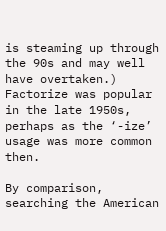is steaming up through the 90s and may well have overtaken.) Factorize was popular in the late 1950s, perhaps as the ‘-ize’ usage was more common then.

By comparison, searching the American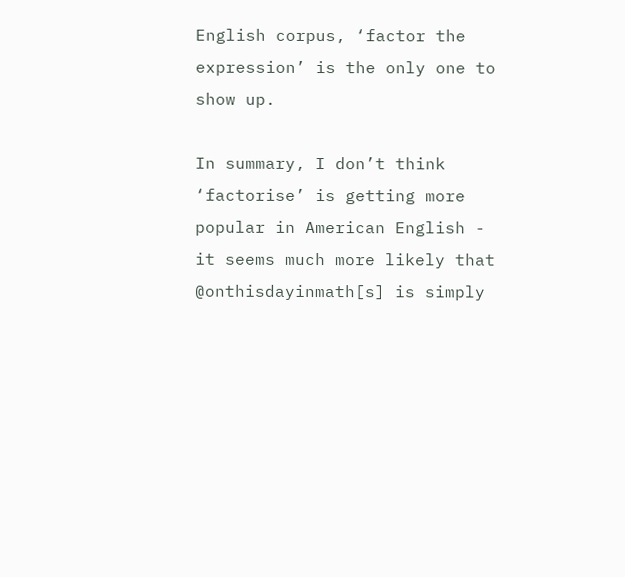English corpus, ‘factor the expression’ is the only one to show up.

In summary, I don’t think ‘factorise’ is getting more popular in American English - it seems much more likely that @onthisdayinmath[s] is simply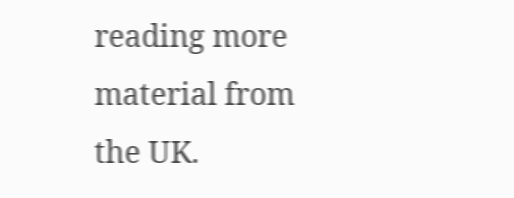reading more material from the UK.